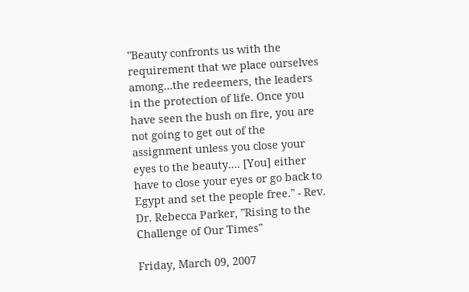"Beauty confronts us with the requirement that we place ourselves among...the redeemers, the leaders in the protection of life. Once you have seen the bush on fire, you are not going to get out of the assignment unless you close your eyes to the beauty.... [You] either have to close your eyes or go back to Egypt and set the people free." - Rev. Dr. Rebecca Parker, "Rising to the Challenge of Our Times"

Friday, March 09, 2007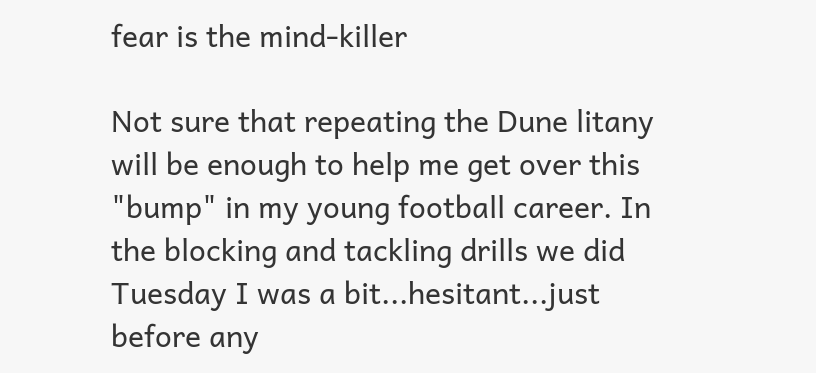fear is the mind-killer

Not sure that repeating the Dune litany will be enough to help me get over this "bump" in my young football career. In the blocking and tackling drills we did Tuesday I was a bit...hesitant...just before any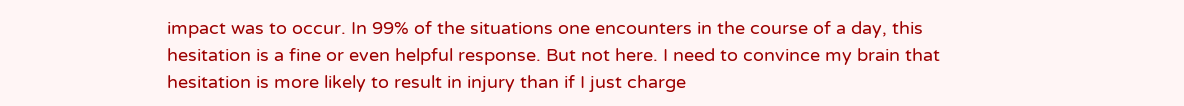impact was to occur. In 99% of the situations one encounters in the course of a day, this hesitation is a fine or even helpful response. But not here. I need to convince my brain that hesitation is more likely to result in injury than if I just charge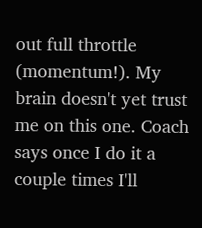out full throttle (momentum!). My brain doesn't yet trust me on this one. Coach says once I do it a couple times I'll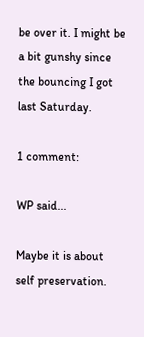be over it. I might be a bit gunshy since the bouncing I got last Saturday.

1 comment:

WP said...

Maybe it is about self preservation.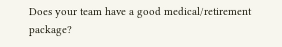Does your team have a good medical/retirement package?